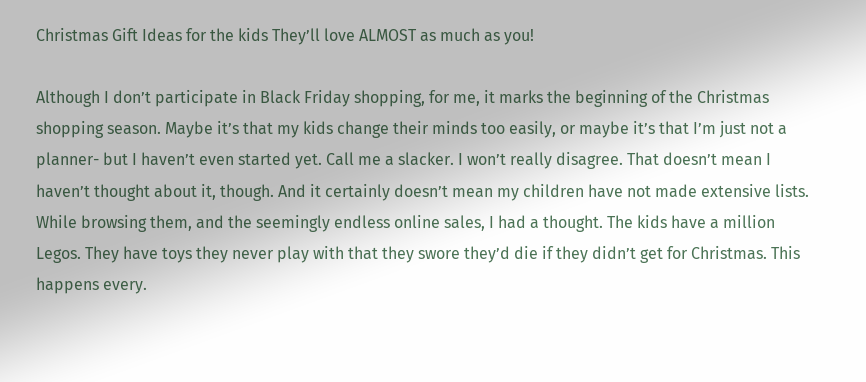Christmas Gift Ideas for the kids They’ll love ALMOST as much as you!

Although I don’t participate in Black Friday shopping, for me, it marks the beginning of the Christmas shopping season. Maybe it’s that my kids change their minds too easily, or maybe it’s that I’m just not a planner- but I haven’t even started yet. Call me a slacker. I won’t really disagree. That doesn’t mean I haven’t thought about it, though. And it certainly doesn’t mean my children have not made extensive lists. While browsing them, and the seemingly endless online sales, I had a thought. The kids have a million Legos. They have toys they never play with that they swore they’d die if they didn’t get for Christmas. This happens every.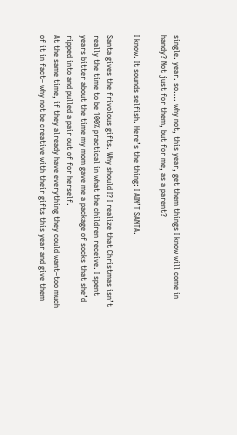single. year. so…. why not, this year, get them things I know will come in handy? Not just for them, but for me, as a parent?

I know. It sounds selfish. Here’s the thing: I AIN’T SANTA.

Santa gives the frivolous gifts. Why should I? I realize that Christmas isn’t really the time to be 100% practical in what the children receive. I spent years bitter about the time my mom gave me a package of socks that she’d ripped into and pulled a pair out of for herself.
At the same time, if they already have everything they could want–too much of it in fact– why not be creative with their gifts this year and give them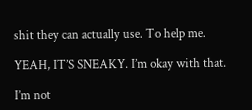shit they can actually use. To help me.

YEAH, IT’S SNEAKY. I’m okay with that.

I’m not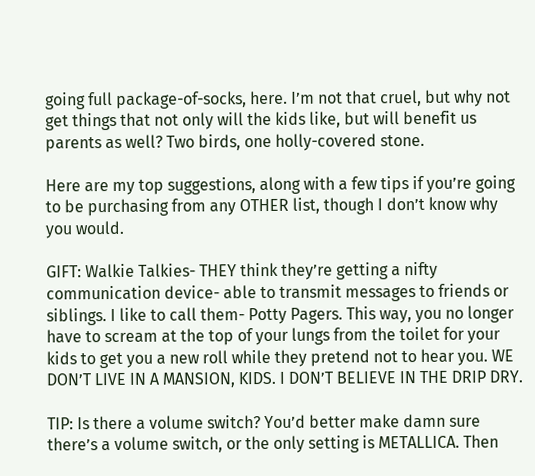going full package-of-socks, here. I’m not that cruel, but why not get things that not only will the kids like, but will benefit us parents as well? Two birds, one holly-covered stone.

Here are my top suggestions, along with a few tips if you’re going to be purchasing from any OTHER list, though I don’t know why you would.

GIFT: Walkie Talkies- THEY think they’re getting a nifty communication device- able to transmit messages to friends or siblings. I like to call them- Potty Pagers. This way, you no longer have to scream at the top of your lungs from the toilet for your kids to get you a new roll while they pretend not to hear you. WE DON’T LIVE IN A MANSION, KIDS. I DON’T BELIEVE IN THE DRIP DRY.

TIP: Is there a volume switch? You’d better make damn sure there’s a volume switch, or the only setting is METALLICA. Then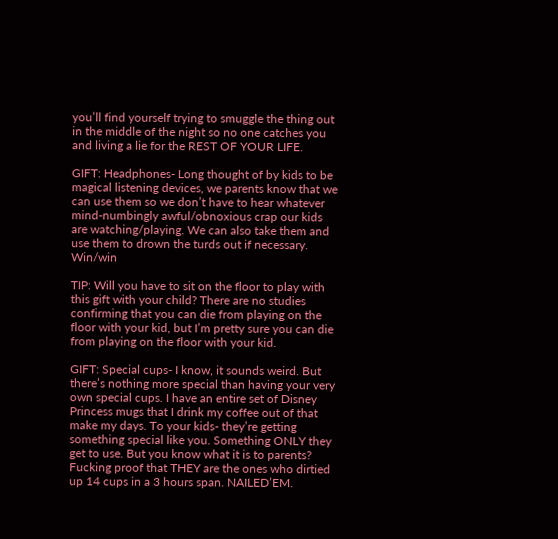you’ll find yourself trying to smuggle the thing out in the middle of the night so no one catches you and living a lie for the REST OF YOUR LIFE.

GIFT: Headphones- Long thought of by kids to be magical listening devices, we parents know that we can use them so we don’t have to hear whatever mind-numbingly awful/obnoxious crap our kids are watching/playing. We can also take them and use them to drown the turds out if necessary. Win/win

TIP: Will you have to sit on the floor to play with this gift with your child? There are no studies confirming that you can die from playing on the floor with your kid, but I’m pretty sure you can die from playing on the floor with your kid.

GIFT: Special cups- I know, it sounds weird. But there’s nothing more special than having your very own special cups. I have an entire set of Disney Princess mugs that I drink my coffee out of that make my days. To your kids- they’re getting something special like you. Something ONLY they get to use. But you know what it is to parents? Fucking proof that THEY are the ones who dirtied up 14 cups in a 3 hours span. NAILED’EM.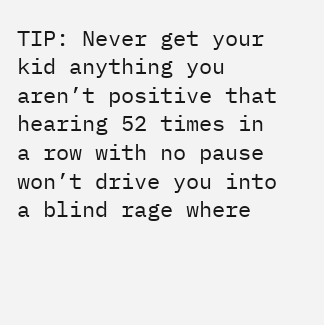TIP: Never get your kid anything you aren’t positive that hearing 52 times in a row with no pause won’t drive you into a blind rage where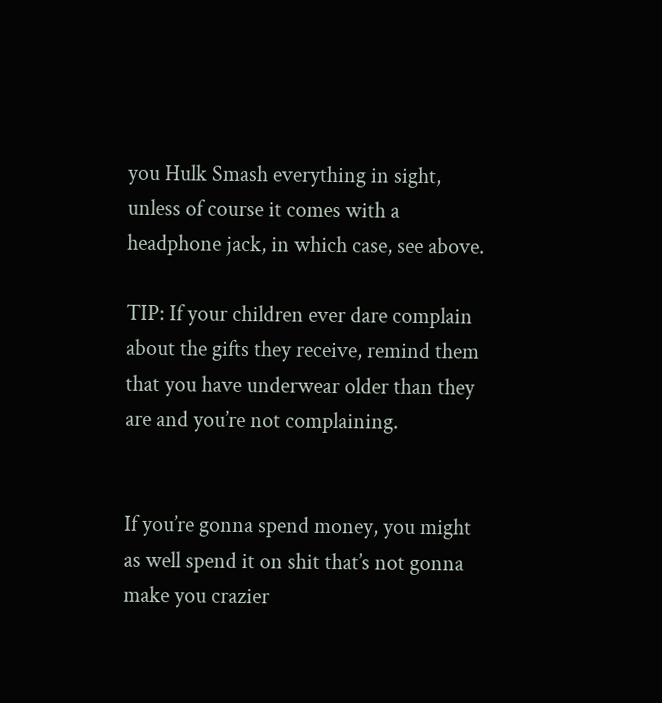you Hulk Smash everything in sight, unless of course it comes with a headphone jack, in which case, see above.

TIP: If your children ever dare complain about the gifts they receive, remind them that you have underwear older than they are and you’re not complaining.


If you’re gonna spend money, you might as well spend it on shit that’s not gonna make you crazier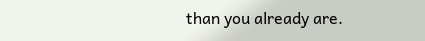than you already are.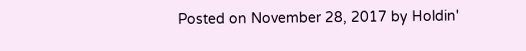Posted on November 28, 2017 by Holdin'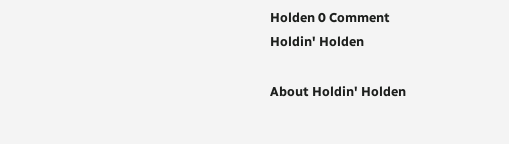Holden 0 Comment
Holdin' Holden

About Holdin' Holden